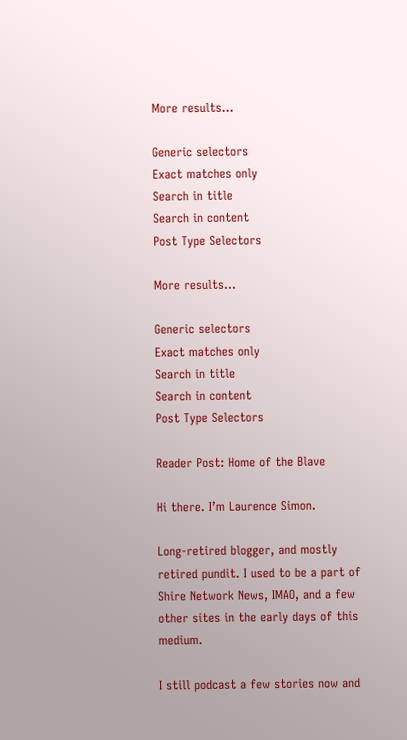More results...

Generic selectors
Exact matches only
Search in title
Search in content
Post Type Selectors

More results...

Generic selectors
Exact matches only
Search in title
Search in content
Post Type Selectors

Reader Post: Home of the Blave

Hi there. I’m Laurence Simon.

Long-retired blogger, and mostly retired pundit. I used to be a part of Shire Network News, IMAO, and a few other sites in the early days of this medium.

I still podcast a few stories now and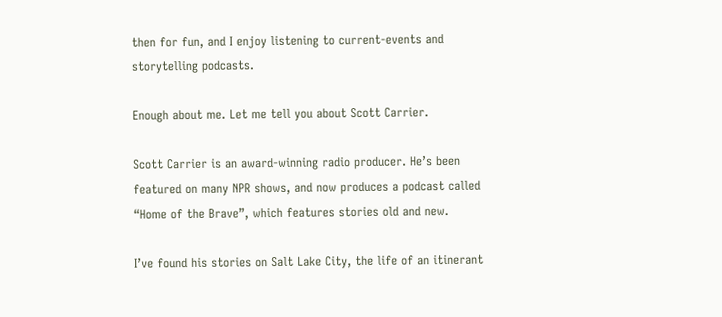then for fun, and I enjoy listening to current-events and storytelling podcasts.

Enough about me. Let me tell you about Scott Carrier.

Scott Carrier is an award-winning radio producer. He’s been featured on many NPR shows, and now produces a podcast called “Home of the Brave”, which features stories old and new.

I’ve found his stories on Salt Lake City, the life of an itinerant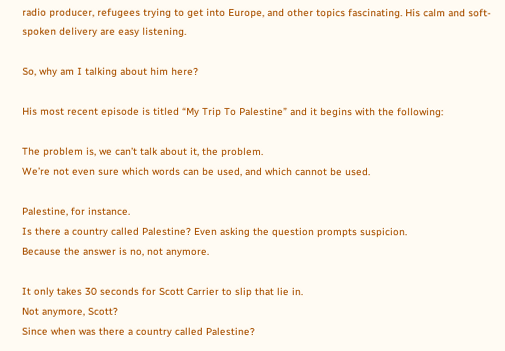radio producer, refugees trying to get into Europe, and other topics fascinating. His calm and soft-spoken delivery are easy listening.

So, why am I talking about him here?

His most recent episode is titled “My Trip To Palestine” and it begins with the following:

The problem is, we can’t talk about it, the problem.
We’re not even sure which words can be used, and which cannot be used.

Palestine, for instance.
Is there a country called Palestine? Even asking the question prompts suspicion.
Because the answer is no, not anymore.

It only takes 30 seconds for Scott Carrier to slip that lie in.
Not anymore, Scott?
Since when was there a country called Palestine?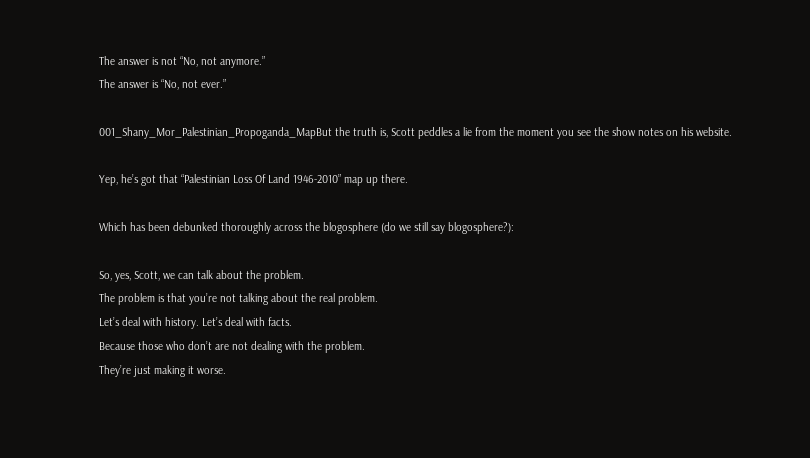The answer is not “No, not anymore.”
The answer is “No, not ever.”

001_Shany_Mor_Palestinian_Propoganda_MapBut the truth is, Scott peddles a lie from the moment you see the show notes on his website.

Yep, he’s got that “Palestinian Loss Of Land 1946-2010” map up there.

Which has been debunked thoroughly across the blogosphere (do we still say blogosphere?):

So, yes, Scott, we can talk about the problem.
The problem is that you’re not talking about the real problem.
Let’s deal with history. Let’s deal with facts.
Because those who don’t are not dealing with the problem.
They’re just making it worse.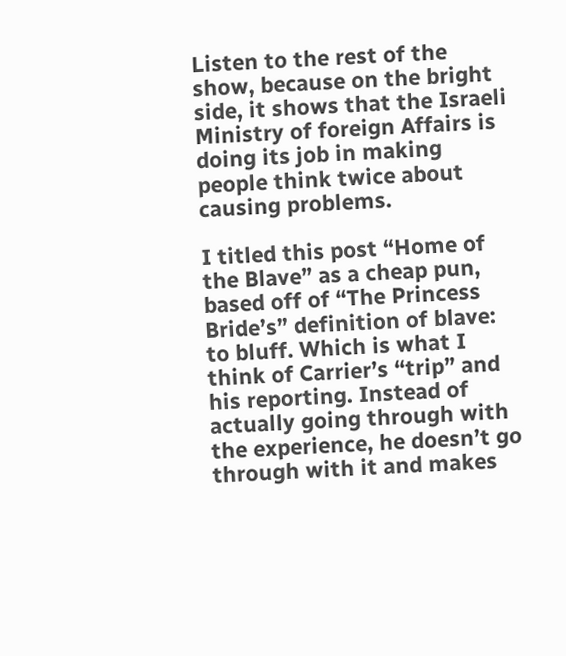Listen to the rest of the show, because on the bright side, it shows that the Israeli Ministry of foreign Affairs is doing its job in making people think twice about causing problems.

I titled this post “Home of the Blave” as a cheap pun, based off of “The Princess Bride’s” definition of blave: to bluff. Which is what I think of Carrier’s “trip” and his reporting. Instead of actually going through with the experience, he doesn’t go through with it and makes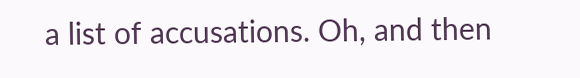a list of accusations. Oh, and then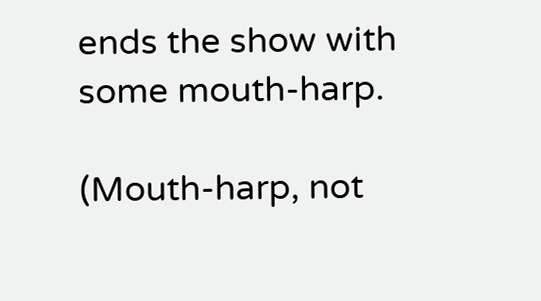ends the show with some mouth-harp.

(Mouth-harp, not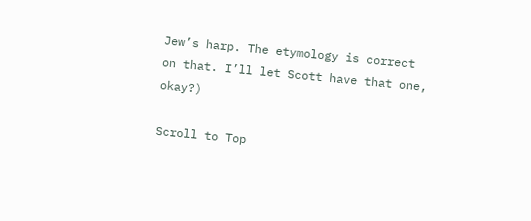Jew’s harp. The etymology is correct on that. I’ll let Scott have that one, okay?)

Scroll to Top